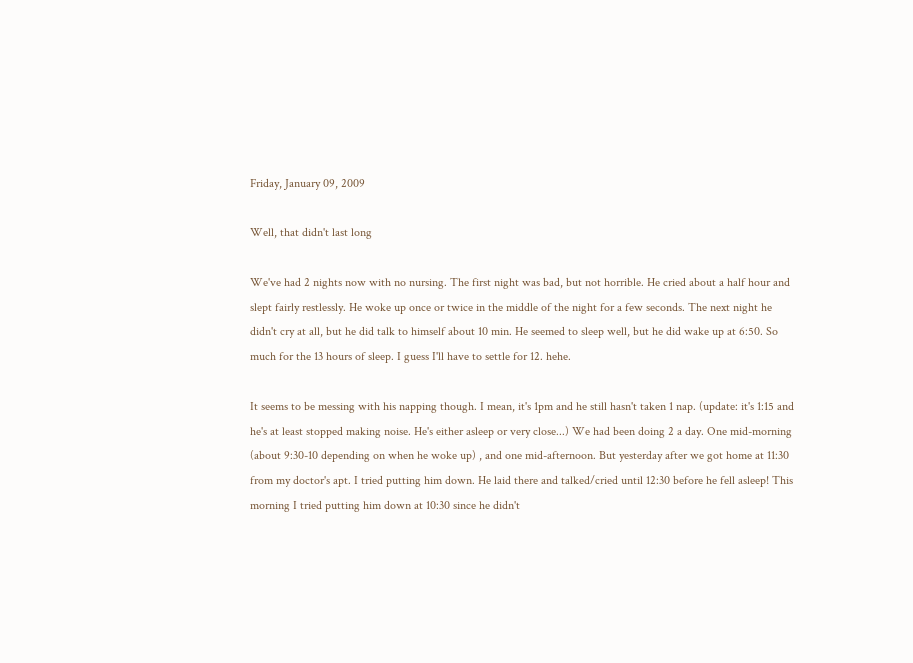Friday, January 09, 2009

Well, that didn't last long

We've had 2 nights now with no nursing. The first night was bad, but not horrible. He cried about a half hour and slept fairly restlessly. He woke up once or twice in the middle of the night for a few seconds. The next night he didn't cry at all, but he did talk to himself about 10 min. He seemed to sleep well, but he did wake up at 6:50. So much for the 13 hours of sleep. I guess I'll have to settle for 12. hehe.

It seems to be messing with his napping though. I mean, it's 1pm and he still hasn't taken 1 nap. (update: it's 1:15 and he's at least stopped making noise. He's either asleep or very close...) We had been doing 2 a day. One mid-morning (about 9:30-10 depending on when he woke up) , and one mid-afternoon. But yesterday after we got home at 11:30 from my doctor's apt. I tried putting him down. He laid there and talked/cried until 12:30 before he fell asleep! This morning I tried putting him down at 10:30 since he didn't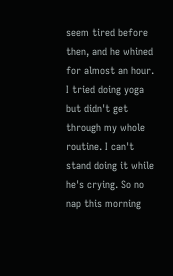seem tired before then, and he whined for almost an hour. I tried doing yoga but didn't get through my whole routine. I can't stand doing it while he's crying. So no nap this morning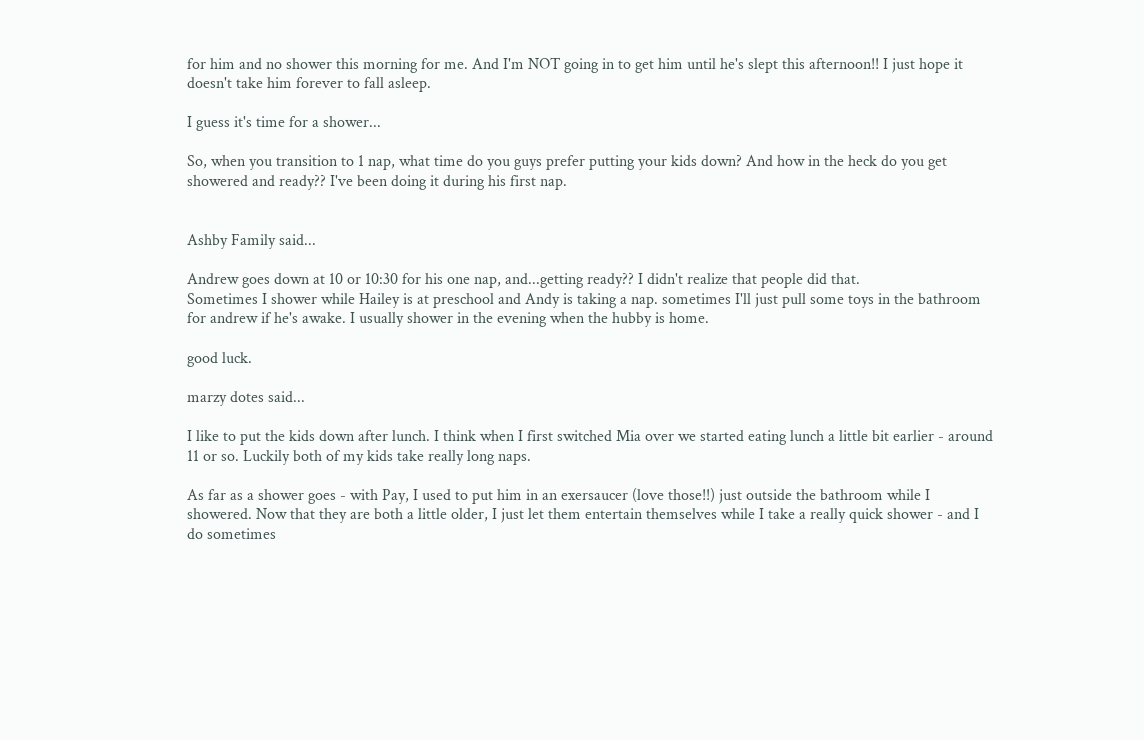for him and no shower this morning for me. And I'm NOT going in to get him until he's slept this afternoon!! I just hope it doesn't take him forever to fall asleep.

I guess it's time for a shower...

So, when you transition to 1 nap, what time do you guys prefer putting your kids down? And how in the heck do you get showered and ready?? I've been doing it during his first nap.


Ashby Family said...

Andrew goes down at 10 or 10:30 for his one nap, and...getting ready?? I didn't realize that people did that.
Sometimes I shower while Hailey is at preschool and Andy is taking a nap. sometimes I'll just pull some toys in the bathroom for andrew if he's awake. I usually shower in the evening when the hubby is home.

good luck.

marzy dotes said...

I like to put the kids down after lunch. I think when I first switched Mia over we started eating lunch a little bit earlier - around 11 or so. Luckily both of my kids take really long naps.

As far as a shower goes - with Pay, I used to put him in an exersaucer (love those!!) just outside the bathroom while I showered. Now that they are both a little older, I just let them entertain themselves while I take a really quick shower - and I do sometimes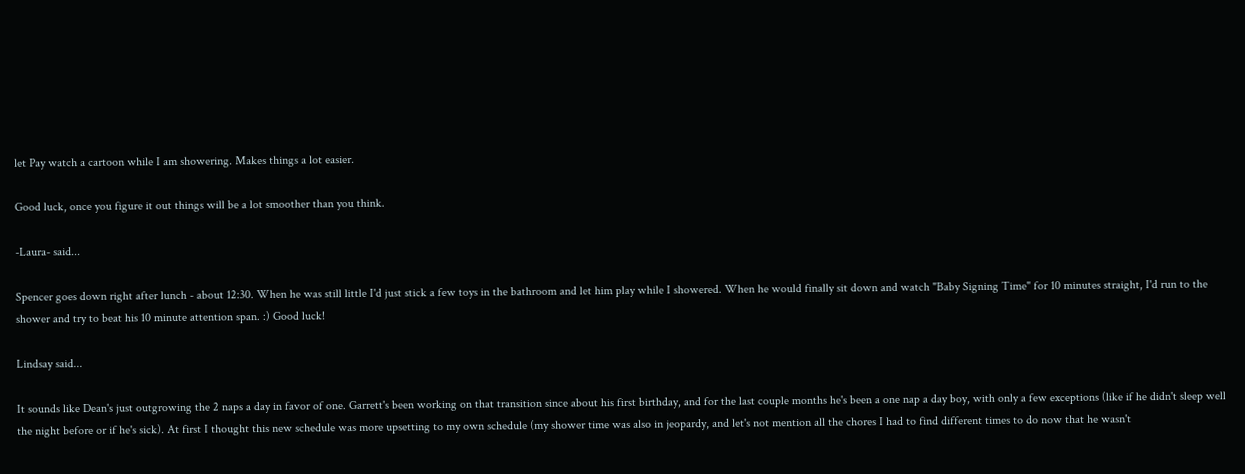let Pay watch a cartoon while I am showering. Makes things a lot easier.

Good luck, once you figure it out things will be a lot smoother than you think.

-Laura- said...

Spencer goes down right after lunch - about 12:30. When he was still little I'd just stick a few toys in the bathroom and let him play while I showered. When he would finally sit down and watch "Baby Signing Time" for 10 minutes straight, I'd run to the shower and try to beat his 10 minute attention span. :) Good luck!

Lindsay said...

It sounds like Dean's just outgrowing the 2 naps a day in favor of one. Garrett's been working on that transition since about his first birthday, and for the last couple months he's been a one nap a day boy, with only a few exceptions (like if he didn't sleep well the night before or if he's sick). At first I thought this new schedule was more upsetting to my own schedule (my shower time was also in jeopardy, and let's not mention all the chores I had to find different times to do now that he wasn't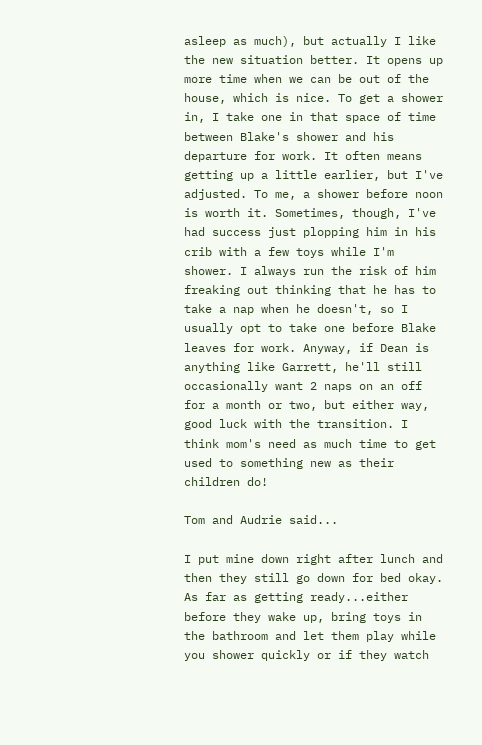asleep as much), but actually I like the new situation better. It opens up more time when we can be out of the house, which is nice. To get a shower in, I take one in that space of time between Blake's shower and his departure for work. It often means getting up a little earlier, but I've adjusted. To me, a shower before noon is worth it. Sometimes, though, I've had success just plopping him in his crib with a few toys while I'm shower. I always run the risk of him freaking out thinking that he has to take a nap when he doesn't, so I usually opt to take one before Blake leaves for work. Anyway, if Dean is anything like Garrett, he'll still occasionally want 2 naps on an off for a month or two, but either way, good luck with the transition. I think mom's need as much time to get used to something new as their children do!

Tom and Audrie said...

I put mine down right after lunch and then they still go down for bed okay. As far as getting ready...either before they wake up, bring toys in the bathroom and let them play while you shower quickly or if they watch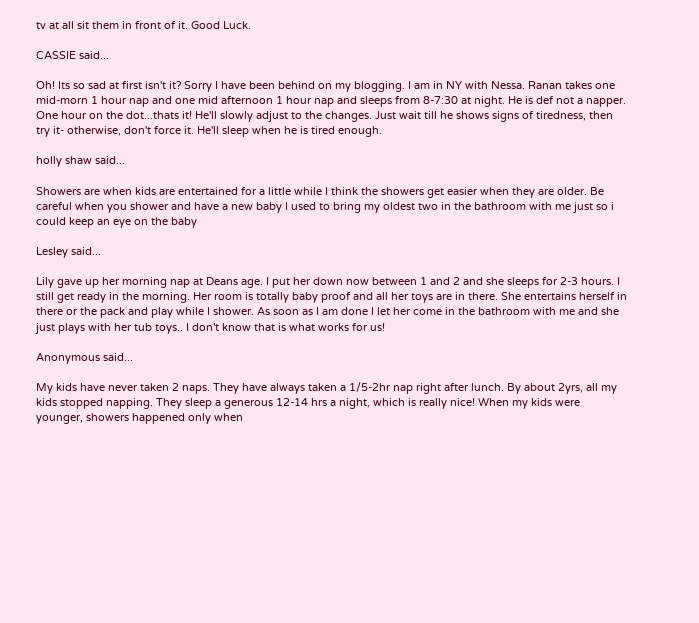tv at all sit them in front of it. Good Luck.

CASSIE said...

Oh! Its so sad at first isn't it? Sorry I have been behind on my blogging. I am in NY with Nessa. Ranan takes one mid-morn 1 hour nap and one mid afternoon 1 hour nap and sleeps from 8-7:30 at night. He is def not a napper. One hour on the dot...thats it! He'll slowly adjust to the changes. Just wait till he shows signs of tiredness, then try it- otherwise, don't force it. He'll sleep when he is tired enough.

holly shaw said...

Showers are when kids are entertained for a little while I think the showers get easier when they are older. Be careful when you shower and have a new baby I used to bring my oldest two in the bathroom with me just so i could keep an eye on the baby

Lesley said...

Lily gave up her morning nap at Deans age. I put her down now between 1 and 2 and she sleeps for 2-3 hours. I still get ready in the morning. Her room is totally baby proof and all her toys are in there. She entertains herself in there or the pack and play while I shower. As soon as I am done I let her come in the bathroom with me and she just plays with her tub toys.. I don't know that is what works for us!

Anonymous said...

My kids have never taken 2 naps. They have always taken a 1/5-2hr nap right after lunch. By about 2yrs, all my kids stopped napping. They sleep a generous 12-14 hrs a night, which is really nice! When my kids were younger, showers happened only when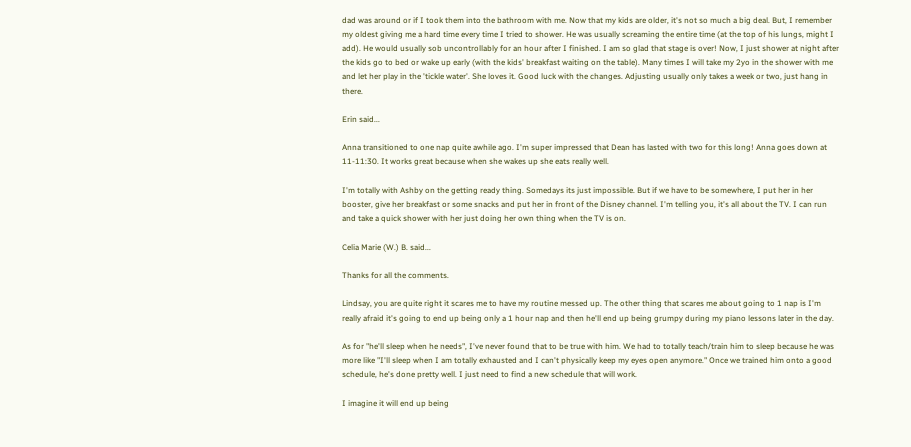dad was around or if I took them into the bathroom with me. Now that my kids are older, it's not so much a big deal. But, I remember my oldest giving me a hard time every time I tried to shower. He was usually screaming the entire time (at the top of his lungs, might I add). He would usually sob uncontrollably for an hour after I finished. I am so glad that stage is over! Now, I just shower at night after the kids go to bed or wake up early (with the kids' breakfast waiting on the table). Many times I will take my 2yo in the shower with me and let her play in the 'tickle water'. She loves it. Good luck with the changes. Adjusting usually only takes a week or two, just hang in there.

Erin said...

Anna transitioned to one nap quite awhile ago. I'm super impressed that Dean has lasted with two for this long! Anna goes down at 11-11:30. It works great because when she wakes up she eats really well.

I'm totally with Ashby on the getting ready thing. Somedays its just impossible. But if we have to be somewhere, I put her in her booster, give her breakfast or some snacks and put her in front of the Disney channel. I'm telling you, it's all about the TV. I can run and take a quick shower with her just doing her own thing when the TV is on.

Celia Marie (W.) B. said...

Thanks for all the comments.

Lindsay, you are quite right it scares me to have my routine messed up. The other thing that scares me about going to 1 nap is I'm really afraid it's going to end up being only a 1 hour nap and then he'll end up being grumpy during my piano lessons later in the day.

As for "he'll sleep when he needs", I've never found that to be true with him. We had to totally teach/train him to sleep because he was more like "I'll sleep when I am totally exhausted and I can't physically keep my eyes open anymore." Once we trained him onto a good schedule, he's done pretty well. I just need to find a new schedule that will work.

I imagine it will end up being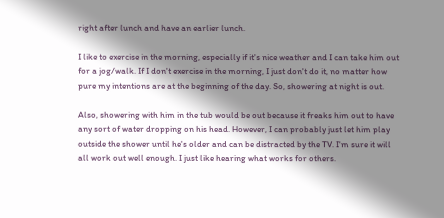right after lunch and have an earlier lunch.

I like to exercise in the morning, especially if it's nice weather and I can take him out for a jog/walk. If I don't exercise in the morning, I just don't do it, no matter how pure my intentions are at the beginning of the day. So, showering at night is out.

Also, showering with him in the tub would be out because it freaks him out to have any sort of water dropping on his head. However, I can probably just let him play outside the shower until he's older and can be distracted by the TV. I'm sure it will all work out well enough. I just like hearing what works for others.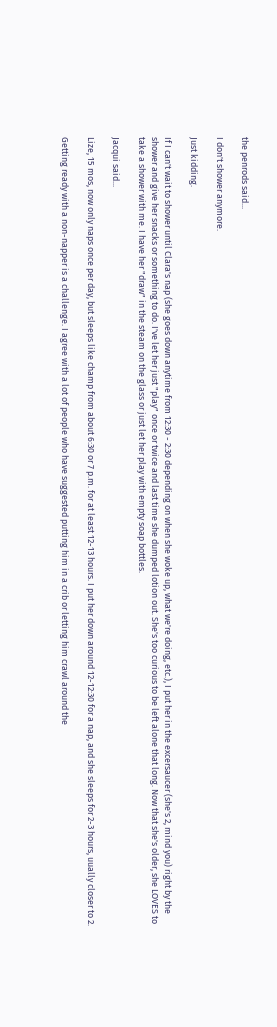the penrods said...

I don't shower anymore.

Just kidding.

If I can't wait to shower until Clara's nap (she goes down anytime from 12:30 - 2:30 depending on when she woke up, what we're doing, etc.), I put her in the excersaucer (she's 2, mind you) right by the shower and give her snacks or something to do. I've let her just "play" once or twice and last time she dumped lotion out. She's too curious to be left alone that long. Now that she's older, she LOVES to take a shower with me. I have her "draw" in the steam on the glass or just let her play with empty soap bottles.

Jacqui said...

Lize, 15 mos, now only naps once per day, but sleeps like champ from about 6:30 or 7 p.m. for at least 12-13 hours. I put her down around 12-12:30 for a nap, and she sleeps for 2-3 hours, uually closer to 2.

Getting ready with a non-napper is a challenge. I agree with a lot of people who have suggested putting him in a crib or letting him crawl around the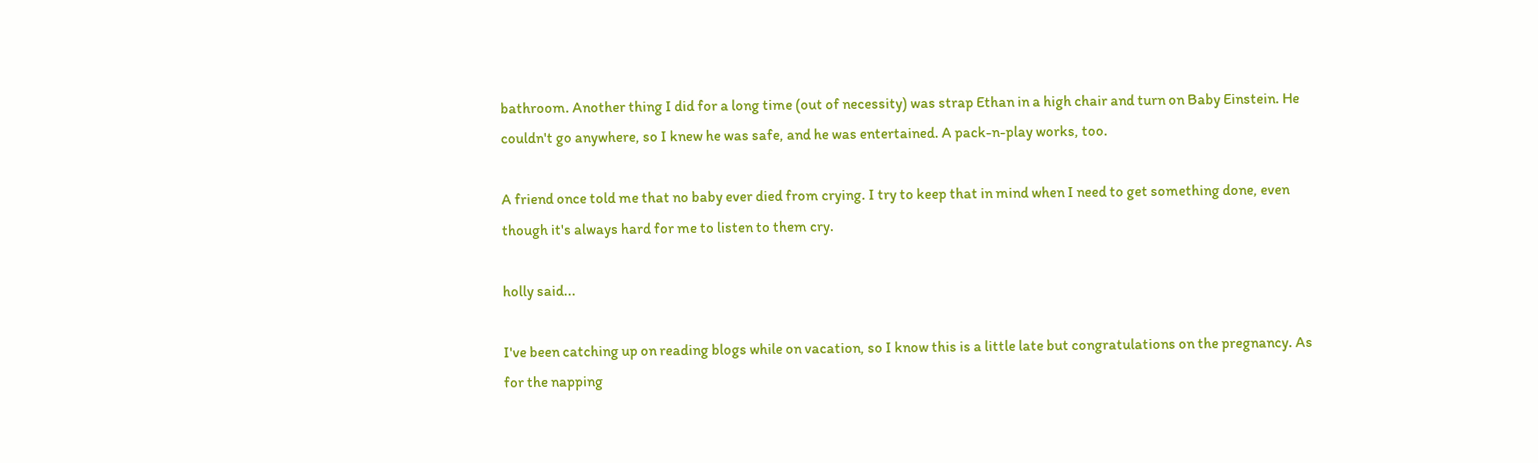bathroom. Another thing I did for a long time (out of necessity) was strap Ethan in a high chair and turn on Baby Einstein. He couldn't go anywhere, so I knew he was safe, and he was entertained. A pack-n-play works, too.

A friend once told me that no baby ever died from crying. I try to keep that in mind when I need to get something done, even though it's always hard for me to listen to them cry.

holly said...

I've been catching up on reading blogs while on vacation, so I know this is a little late but congratulations on the pregnancy. As for the napping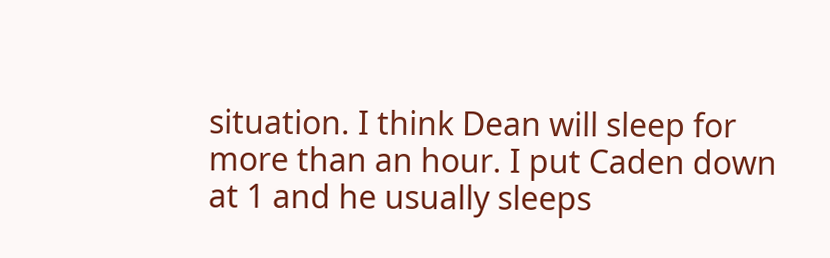situation. I think Dean will sleep for more than an hour. I put Caden down at 1 and he usually sleeps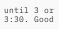until 3 or 3:30. Good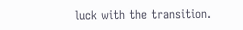luck with the transition.